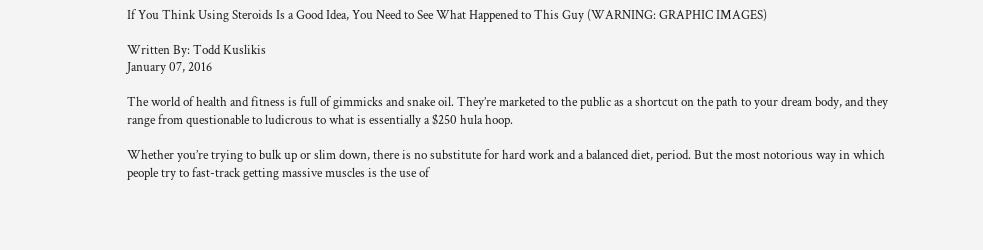If You Think Using Steroids Is a Good Idea, You Need to See What Happened to This Guy (WARNING: GRAPHIC IMAGES)

Written By: Todd Kuslikis
January 07, 2016

The world of health and fitness is full of gimmicks and snake oil. They’re marketed to the public as a shortcut on the path to your dream body, and they range from questionable to ludicrous to what is essentially a $250 hula hoop.

Whether you’re trying to bulk up or slim down, there is no substitute for hard work and a balanced diet, period. But the most notorious way in which people try to fast-track getting massive muscles is the use of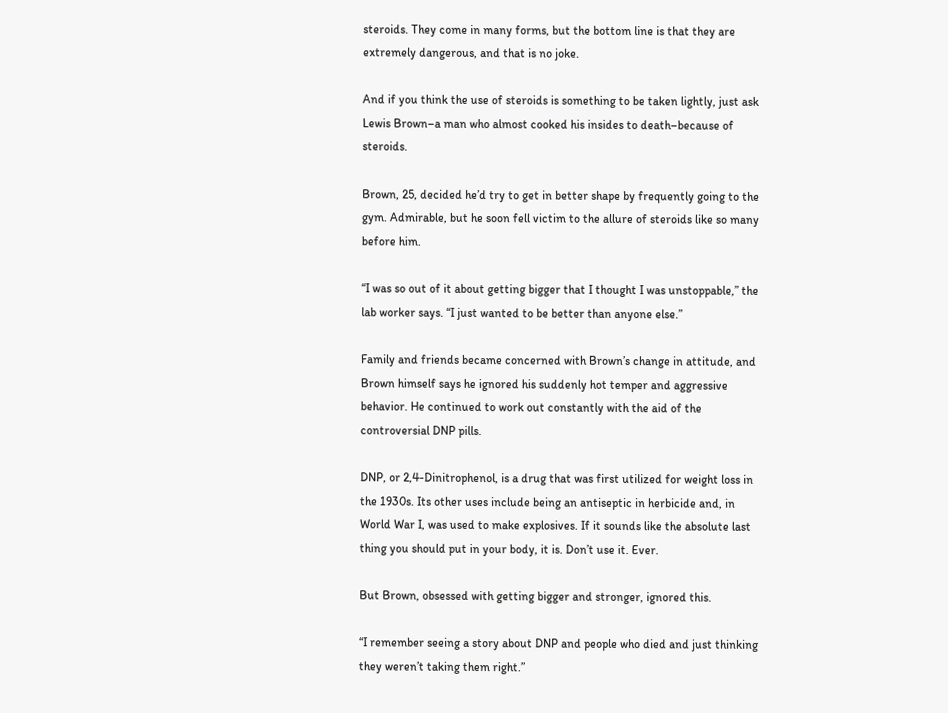steroids. They come in many forms, but the bottom line is that they are extremely dangerous, and that is no joke.

And if you think the use of steroids is something to be taken lightly, just ask Lewis Brown–a man who almost cooked his insides to death–because of steroids.

Brown, 25, decided he’d try to get in better shape by frequently going to the gym. Admirable, but he soon fell victim to the allure of steroids like so many before him.

“I was so out of it about getting bigger that I thought I was unstoppable,” the lab worker says. “I just wanted to be better than anyone else.”

Family and friends became concerned with Brown’s change in attitude, and Brown himself says he ignored his suddenly hot temper and aggressive behavior. He continued to work out constantly with the aid of the controversial DNP pills.

DNP, or 2,4-Dinitrophenol, is a drug that was first utilized for weight loss in the 1930s. Its other uses include being an antiseptic in herbicide and, in World War I, was used to make explosives. If it sounds like the absolute last thing you should put in your body, it is. Don’t use it. Ever.

But Brown, obsessed with getting bigger and stronger, ignored this.

“I remember seeing a story about DNP and people who died and just thinking they weren’t taking them right.”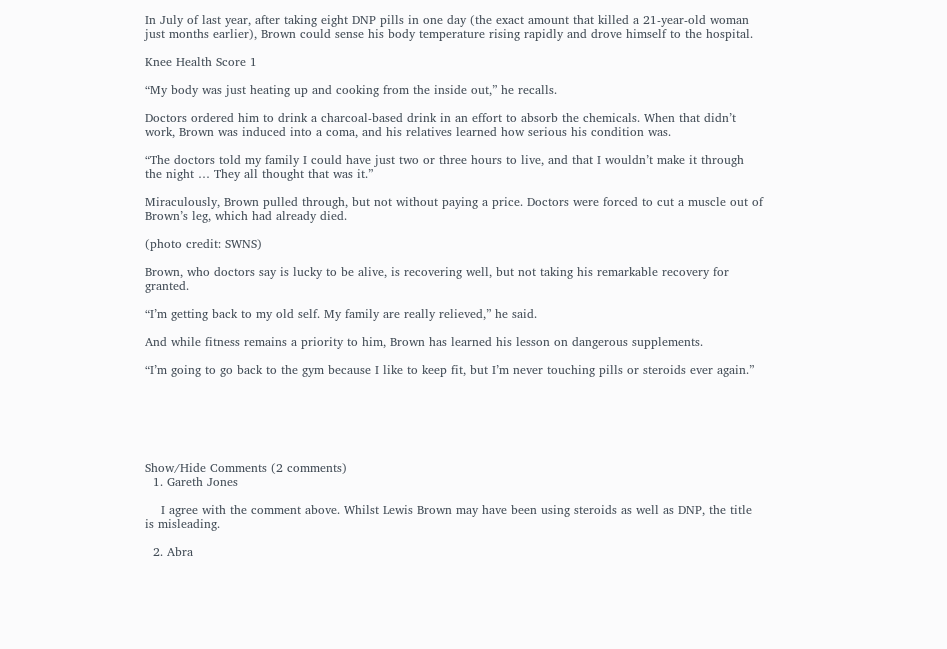In July of last year, after taking eight DNP pills in one day (the exact amount that killed a 21-year-old woman just months earlier), Brown could sense his body temperature rising rapidly and drove himself to the hospital.

Knee Health Score 1

“My body was just heating up and cooking from the inside out,” he recalls.

Doctors ordered him to drink a charcoal-based drink in an effort to absorb the chemicals. When that didn’t work, Brown was induced into a coma, and his relatives learned how serious his condition was.

“The doctors told my family I could have just two or three hours to live, and that I wouldn’t make it through the night … They all thought that was it.”

Miraculously, Brown pulled through, but not without paying a price. Doctors were forced to cut a muscle out of Brown’s leg, which had already died.

(photo credit: SWNS)

Brown, who doctors say is lucky to be alive, is recovering well, but not taking his remarkable recovery for granted.

“I’m getting back to my old self. My family are really relieved,” he said.

And while fitness remains a priority to him, Brown has learned his lesson on dangerous supplements.

“I’m going to go back to the gym because I like to keep fit, but I’m never touching pills or steroids ever again.”






Show/Hide Comments (2 comments)
  1. Gareth Jones

    I agree with the comment above. Whilst Lewis Brown may have been using steroids as well as DNP, the title is misleading.

  2. Abra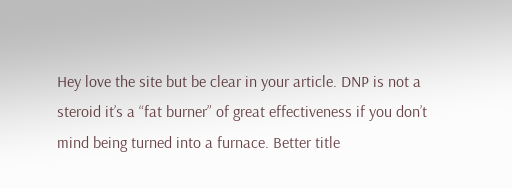Hey love the site but be clear in your article. DNP is not a steroid it’s a “fat burner” of great effectiveness if you don’t mind being turned into a furnace. Better title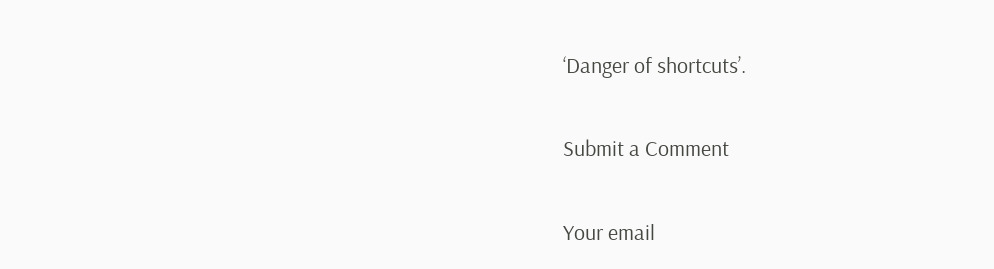‘Danger of shortcuts’.

Submit a Comment

Your email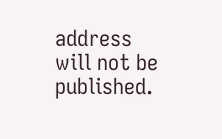address will not be published.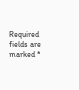Required fields are marked *